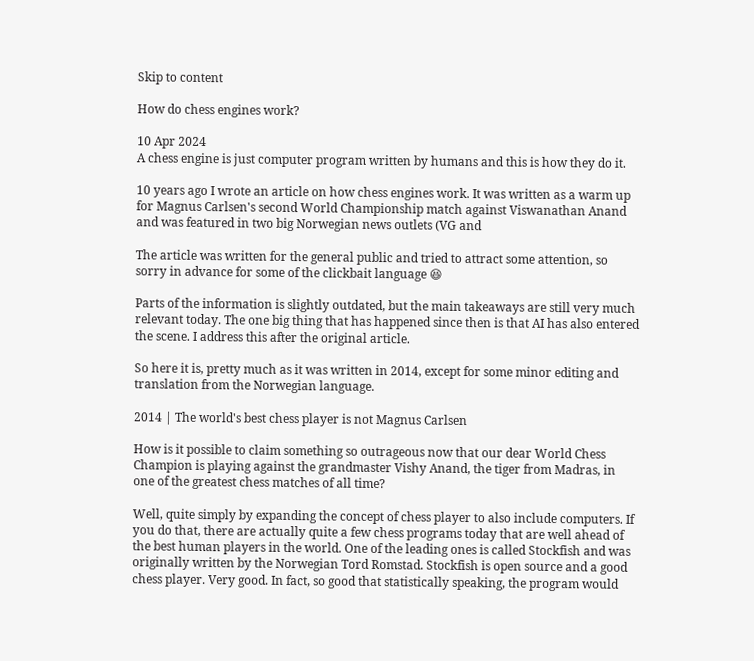Skip to content

How do chess engines work?

10 Apr 2024
A chess engine is just computer program written by humans and this is how they do it.

10 years ago I wrote an article on how chess engines work. It was written as a warm up for Magnus Carlsen's second World Championship match against Viswanathan Anand and was featured in two big Norwegian news outlets (VG and

The article was written for the general public and tried to attract some attention, so sorry in advance for some of the clickbait language 😆

Parts of the information is slightly outdated, but the main takeaways are still very much relevant today. The one big thing that has happened since then is that AI has also entered the scene. I address this after the original article.

So here it is, pretty much as it was written in 2014, except for some minor editing and translation from the Norwegian language.

2014 | The world's best chess player is not Magnus Carlsen

How is it possible to claim something so outrageous now that our dear World Chess Champion is playing against the grandmaster Vishy Anand, the tiger from Madras, in one of the greatest chess matches of all time?

Well, quite simply by expanding the concept of chess player to also include computers. If you do that, there are actually quite a few chess programs today that are well ahead of the best human players in the world. One of the leading ones is called Stockfish and was originally written by the Norwegian Tord Romstad. Stockfish is open source and a good chess player. Very good. In fact, so good that statistically speaking, the program would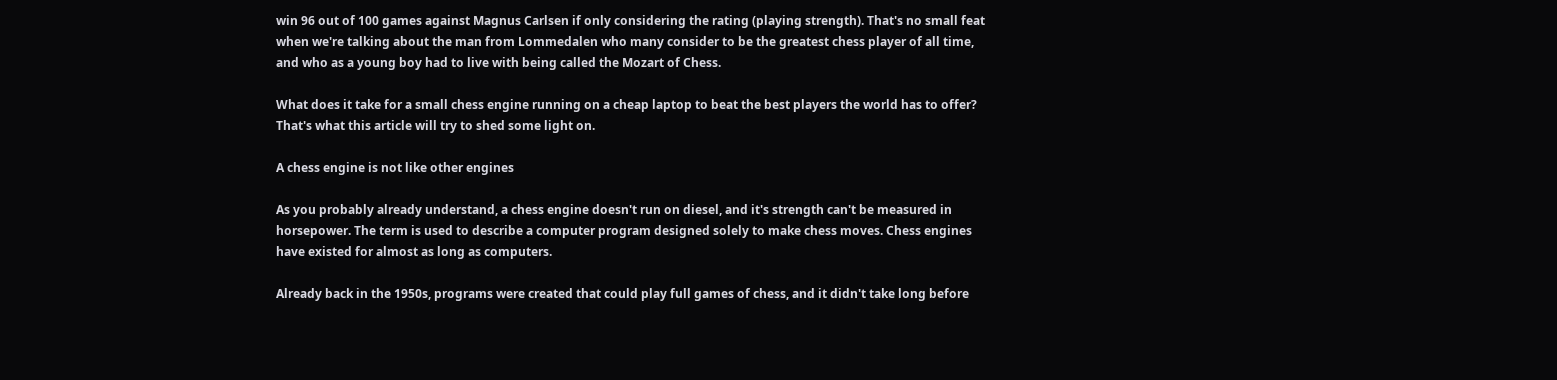win 96 out of 100 games against Magnus Carlsen if only considering the rating (playing strength). That's no small feat when we're talking about the man from Lommedalen who many consider to be the greatest chess player of all time, and who as a young boy had to live with being called the Mozart of Chess.

What does it take for a small chess engine running on a cheap laptop to beat the best players the world has to offer? That's what this article will try to shed some light on.

A chess engine is not like other engines

As you probably already understand, a chess engine doesn't run on diesel, and it's strength can't be measured in horsepower. The term is used to describe a computer program designed solely to make chess moves. Chess engines have existed for almost as long as computers.

Already back in the 1950s, programs were created that could play full games of chess, and it didn't take long before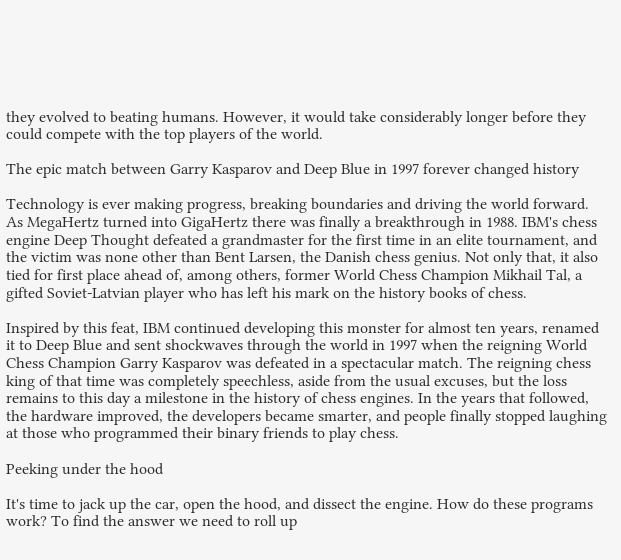they evolved to beating humans. However, it would take considerably longer before they could compete with the top players of the world.

The epic match between Garry Kasparov and Deep Blue in 1997 forever changed history

Technology is ever making progress, breaking boundaries and driving the world forward. As MegaHertz turned into GigaHertz there was finally a breakthrough in 1988. IBM's chess engine Deep Thought defeated a grandmaster for the first time in an elite tournament, and the victim was none other than Bent Larsen, the Danish chess genius. Not only that, it also tied for first place ahead of, among others, former World Chess Champion Mikhail Tal, a gifted Soviet-Latvian player who has left his mark on the history books of chess.

Inspired by this feat, IBM continued developing this monster for almost ten years, renamed it to Deep Blue and sent shockwaves through the world in 1997 when the reigning World Chess Champion Garry Kasparov was defeated in a spectacular match. The reigning chess king of that time was completely speechless, aside from the usual excuses, but the loss remains to this day a milestone in the history of chess engines. In the years that followed, the hardware improved, the developers became smarter, and people finally stopped laughing at those who programmed their binary friends to play chess.

Peeking under the hood

It's time to jack up the car, open the hood, and dissect the engine. How do these programs work? To find the answer we need to roll up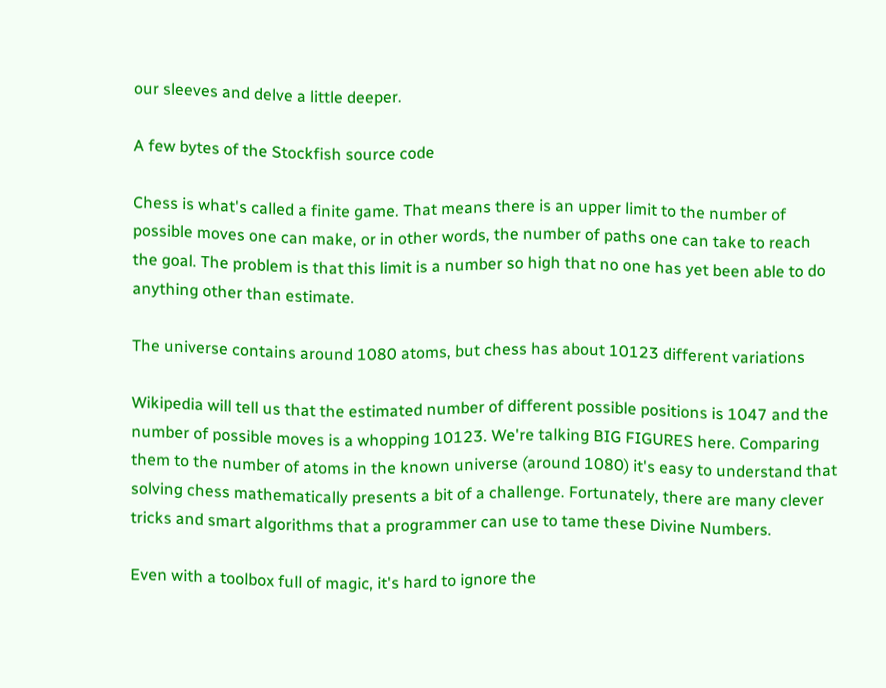our sleeves and delve a little deeper.

A few bytes of the Stockfish source code

Chess is what's called a finite game. That means there is an upper limit to the number of possible moves one can make, or in other words, the number of paths one can take to reach the goal. The problem is that this limit is a number so high that no one has yet been able to do anything other than estimate.

The universe contains around 1080 atoms, but chess has about 10123 different variations

Wikipedia will tell us that the estimated number of different possible positions is 1047 and the number of possible moves is a whopping 10123. We're talking BIG FIGURES here. Comparing them to the number of atoms in the known universe (around 1080) it's easy to understand that solving chess mathematically presents a bit of a challenge. Fortunately, there are many clever tricks and smart algorithms that a programmer can use to tame these Divine Numbers.

Even with a toolbox full of magic, it's hard to ignore the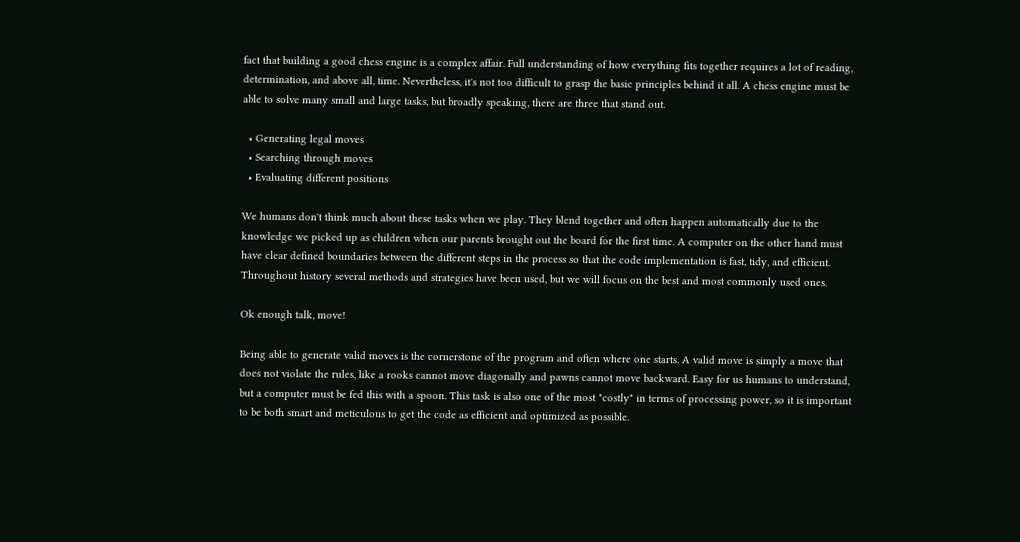fact that building a good chess engine is a complex affair. Full understanding of how everything fits together requires a lot of reading, determination, and above all, time. Nevertheless, it's not too difficult to grasp the basic principles behind it all. A chess engine must be able to solve many small and large tasks, but broadly speaking, there are three that stand out.

  • Generating legal moves
  • Searching through moves
  • Evaluating different positions

We humans don't think much about these tasks when we play. They blend together and often happen automatically due to the knowledge we picked up as children when our parents brought out the board for the first time. A computer on the other hand must have clear defined boundaries between the different steps in the process so that the code implementation is fast, tidy, and efficient. Throughout history several methods and strategies have been used, but we will focus on the best and most commonly used ones.

Ok enough talk, move!

Being able to generate valid moves is the cornerstone of the program and often where one starts. A valid move is simply a move that does not violate the rules, like a rooks cannot move diagonally and pawns cannot move backward. Easy for us humans to understand, but a computer must be fed this with a spoon. This task is also one of the most "costly" in terms of processing power, so it is important to be both smart and meticulous to get the code as efficient and optimized as possible.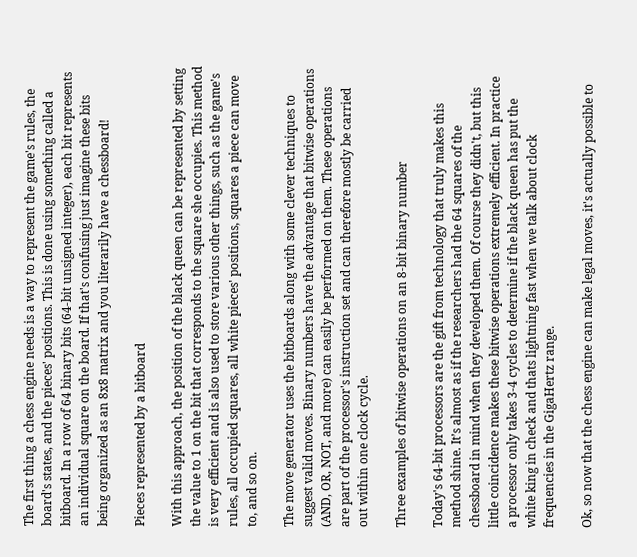The first thing a chess engine needs is a way to represent the game's rules, the board's states, and the pieces' positions. This is done using something called a bitboard. In a row of 64 binary bits (64-bit unsigned integer), each bit represents an individual square on the board. If that's confusing just imagine these bits being organized as an 8x8 matrix and you literarily have a chessboard!

Pieces represented by a bitboard

With this approach, the position of the black queen can be represented by setting the value to 1 on the bit that corresponds to the square she occupies. This method is very efficient and is also used to store various other things, such as the game's rules, all occupied squares, all white pieces' positions, squares a piece can move to, and so on.

The move generator uses the bitboards along with some clever techniques to suggest valid moves. Binary numbers have the advantage that bitwise operations (AND, OR, NOT, and more) can easily be performed on them. These operations are part of the processor's instruction set and can therefore mostly be carried out within one clock cycle.

Three examples of bitwise operations on an 8-bit binary number

Today's 64-bit processors are the gift from technology that truly makes this method shine. It’s almost as if the researchers had the 64 squares of the chessboard in mind when they developed them. Of course they didn't, but this little coincidence makes these bitwise operations extremely efficient. In practice a processor only takes 3-4 cycles to determine if the black queen has put the white king in check and thats lightning fast when we talk about clock frequencies in the GigaHertz range.

Ok, so now that the chess engine can make legal moves, it's actually possible to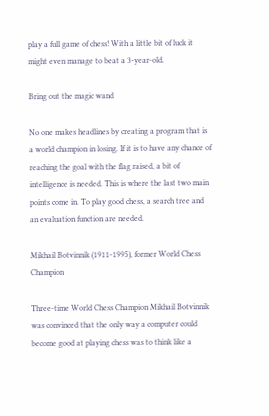play a full game of chess! With a little bit of luck it might even manage to beat a 3-year-old.

Bring out the magic wand

No one makes headlines by creating a program that is a world champion in losing. If it is to have any chance of reaching the goal with the flag raised, a bit of intelligence is needed. This is where the last two main points come in. To play good chess, a search tree and an evaluation function are needed.

Mikhail Botvinnik (1911-1995), former World Chess Champion

Three-time World Chess Champion Mikhail Botvinnik was convinced that the only way a computer could become good at playing chess was to think like a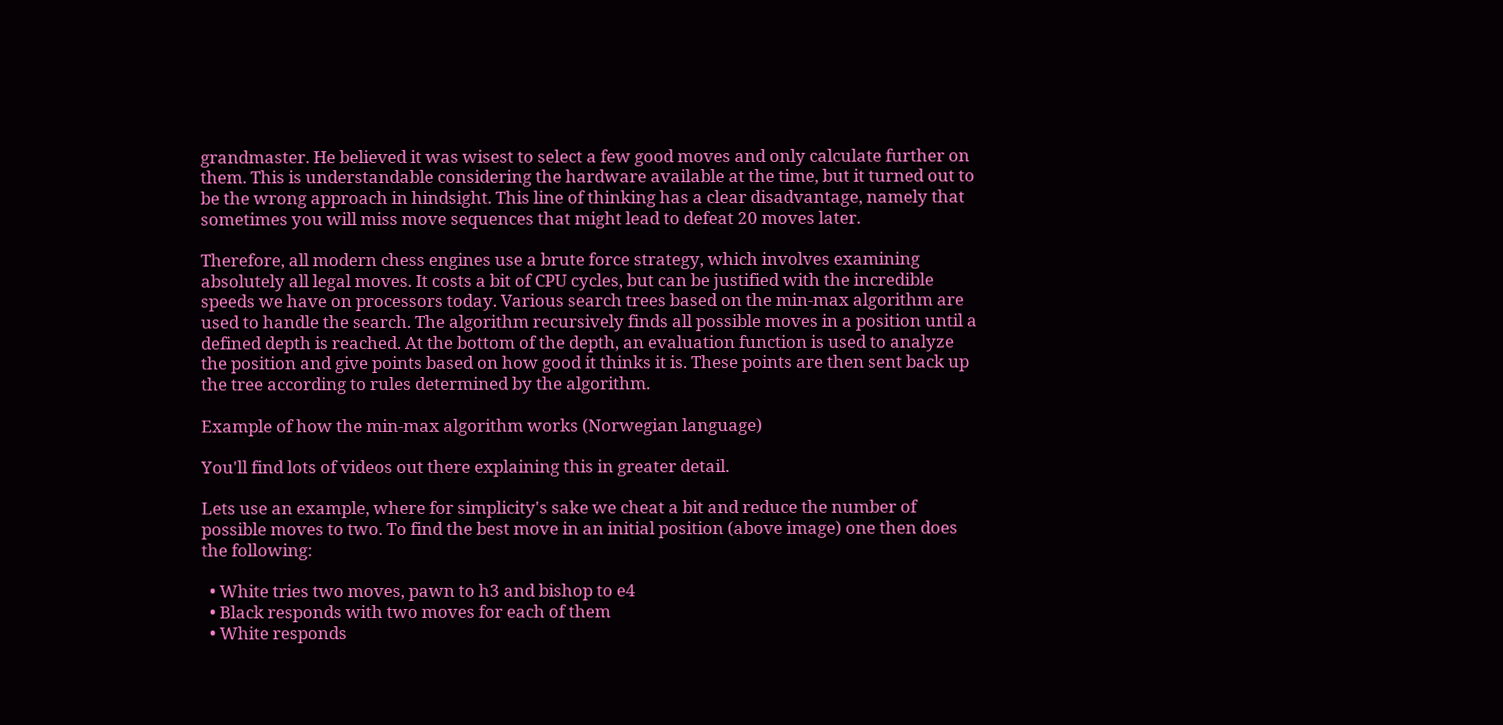grandmaster. He believed it was wisest to select a few good moves and only calculate further on them. This is understandable considering the hardware available at the time, but it turned out to be the wrong approach in hindsight. This line of thinking has a clear disadvantage, namely that sometimes you will miss move sequences that might lead to defeat 20 moves later.

Therefore, all modern chess engines use a brute force strategy, which involves examining absolutely all legal moves. It costs a bit of CPU cycles, but can be justified with the incredible speeds we have on processors today. Various search trees based on the min-max algorithm are used to handle the search. The algorithm recursively finds all possible moves in a position until a defined depth is reached. At the bottom of the depth, an evaluation function is used to analyze the position and give points based on how good it thinks it is. These points are then sent back up the tree according to rules determined by the algorithm.

Example of how the min-max algorithm works (Norwegian language)

You'll find lots of videos out there explaining this in greater detail.

Lets use an example, where for simplicity's sake we cheat a bit and reduce the number of possible moves to two. To find the best move in an initial position (above image) one then does the following:

  • White tries two moves, pawn to h3 and bishop to e4
  • Black responds with two moves for each of them
  • White responds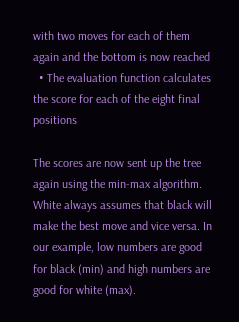with two moves for each of them again and the bottom is now reached
  • The evaluation function calculates the score for each of the eight final positions

The scores are now sent up the tree again using the min-max algorithm. White always assumes that black will make the best move and vice versa. In our example, low numbers are good for black (min) and high numbers are good for white (max).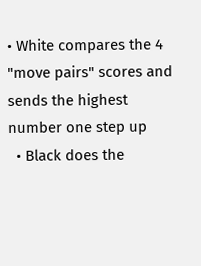• White compares the 4 "move pairs" scores and sends the highest number one step up
  • Black does the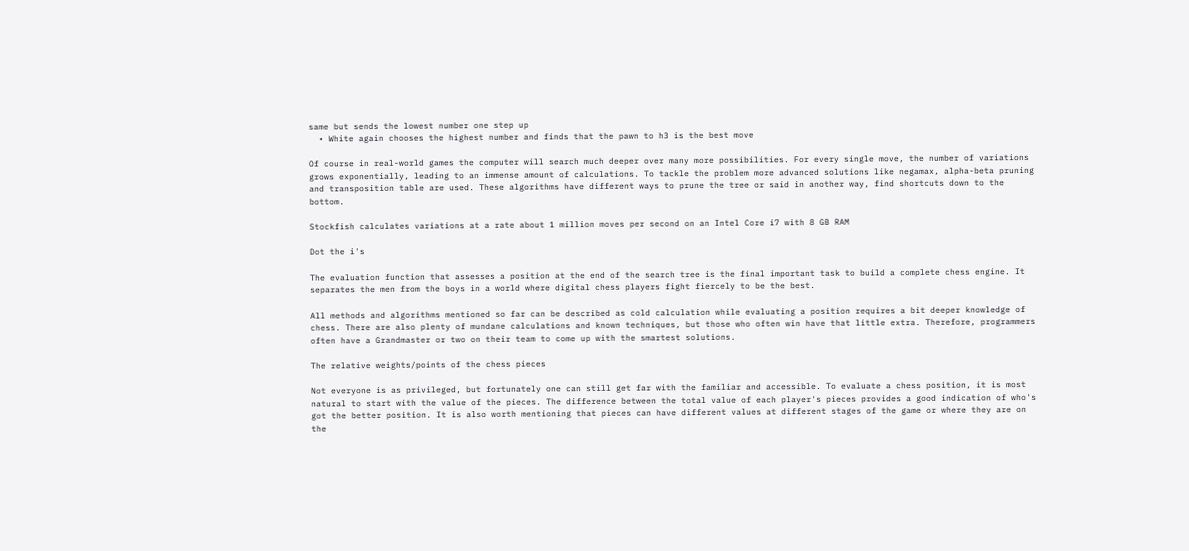same but sends the lowest number one step up
  • White again chooses the highest number and finds that the pawn to h3 is the best move

Of course in real-world games the computer will search much deeper over many more possibilities. For every single move, the number of variations grows exponentially, leading to an immense amount of calculations. To tackle the problem more advanced solutions like negamax, alpha-beta pruning and transposition table are used. These algorithms have different ways to prune the tree or said in another way, find shortcuts down to the bottom.

Stockfish calculates variations at a rate about 1 million moves per second on an Intel Core i7 with 8 GB RAM

Dot the i's

The evaluation function that assesses a position at the end of the search tree is the final important task to build a complete chess engine. It separates the men from the boys in a world where digital chess players fight fiercely to be the best.

All methods and algorithms mentioned so far can be described as cold calculation while evaluating a position requires a bit deeper knowledge of chess. There are also plenty of mundane calculations and known techniques, but those who often win have that little extra. Therefore, programmers often have a Grandmaster or two on their team to come up with the smartest solutions.

The relative weights/points of the chess pieces

Not everyone is as privileged, but fortunately one can still get far with the familiar and accessible. To evaluate a chess position, it is most natural to start with the value of the pieces. The difference between the total value of each player's pieces provides a good indication of who's got the better position. It is also worth mentioning that pieces can have different values at different stages of the game or where they are on the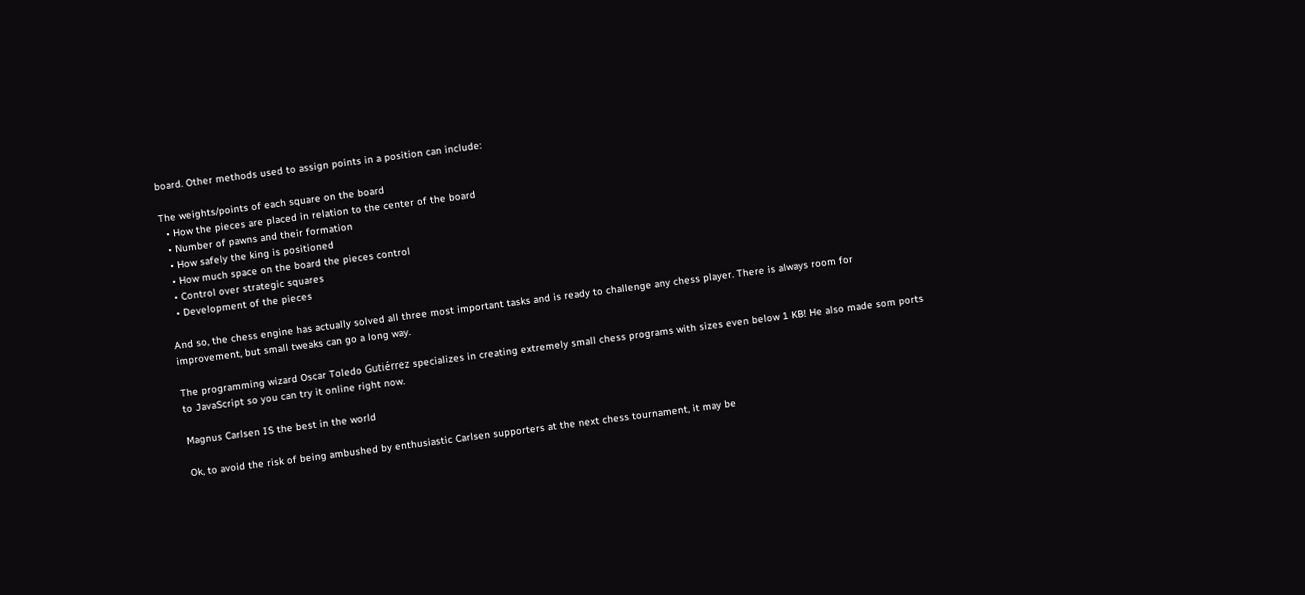board. Other methods used to assign points in a position can include:

The weights/points of each square on the board
  • How the pieces are placed in relation to the center of the board
  • Number of pawns and their formation
  • How safely the king is positioned
  • How much space on the board the pieces control
  • Control over strategic squares
  • Development of the pieces

And so, the chess engine has actually solved all three most important tasks and is ready to challenge any chess player. There is always room for improvement, but small tweaks can go a long way.

The programming wizard Oscar Toledo Gutiérrez specializes in creating extremely small chess programs with sizes even below 1 KB! He also made som ports to JavaScript so you can try it online right now.

Magnus Carlsen IS the best in the world

Ok, to avoid the risk of being ambushed by enthusiastic Carlsen supporters at the next chess tournament, it may be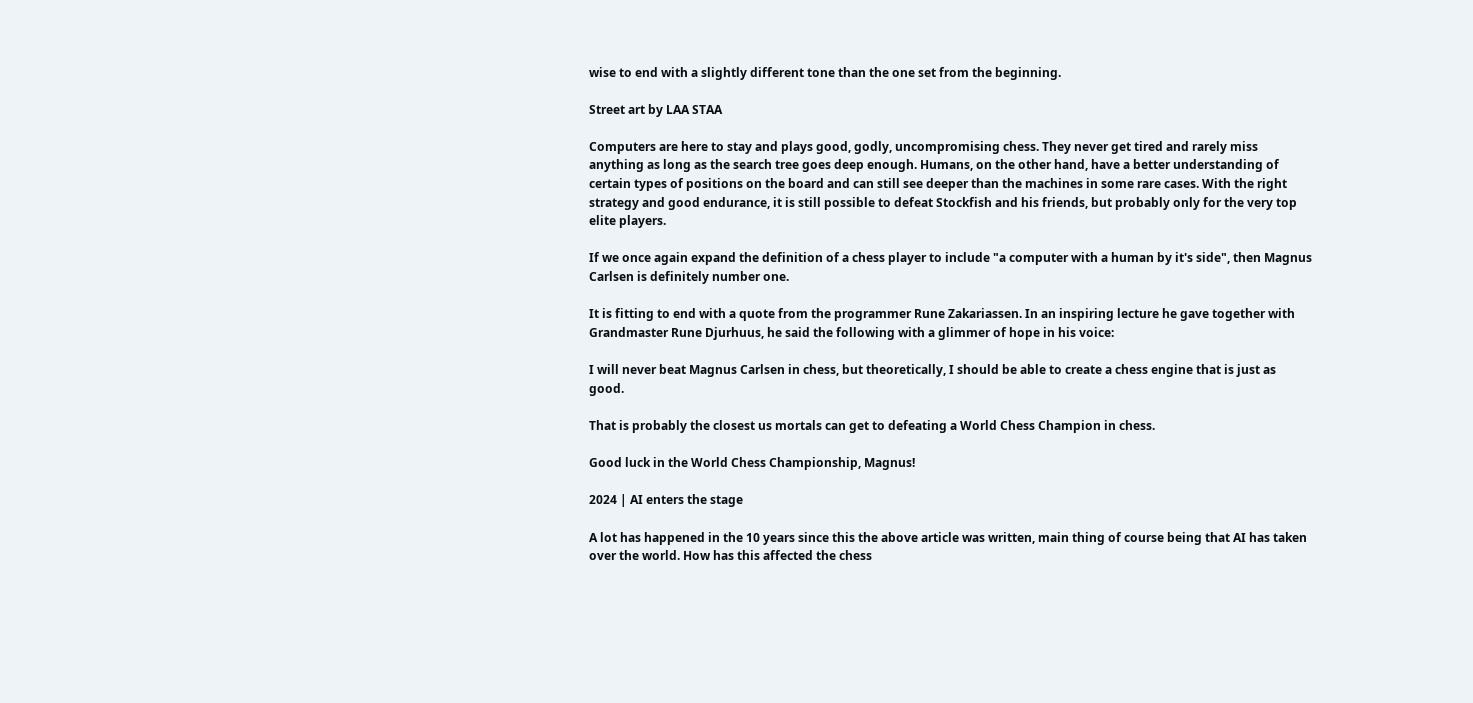wise to end with a slightly different tone than the one set from the beginning.

Street art by LAA STAA

Computers are here to stay and plays good, godly, uncompromising chess. They never get tired and rarely miss anything as long as the search tree goes deep enough. Humans, on the other hand, have a better understanding of certain types of positions on the board and can still see deeper than the machines in some rare cases. With the right strategy and good endurance, it is still possible to defeat Stockfish and his friends, but probably only for the very top elite players.

If we once again expand the definition of a chess player to include "a computer with a human by it's side", then Magnus Carlsen is definitely number one.

It is fitting to end with a quote from the programmer Rune Zakariassen. In an inspiring lecture he gave together with Grandmaster Rune Djurhuus, he said the following with a glimmer of hope in his voice:

I will never beat Magnus Carlsen in chess, but theoretically, I should be able to create a chess engine that is just as good.

That is probably the closest us mortals can get to defeating a World Chess Champion in chess.

Good luck in the World Chess Championship, Magnus!

2024 | AI enters the stage

A lot has happened in the 10 years since this the above article was written, main thing of course being that AI has taken over the world. How has this affected the chess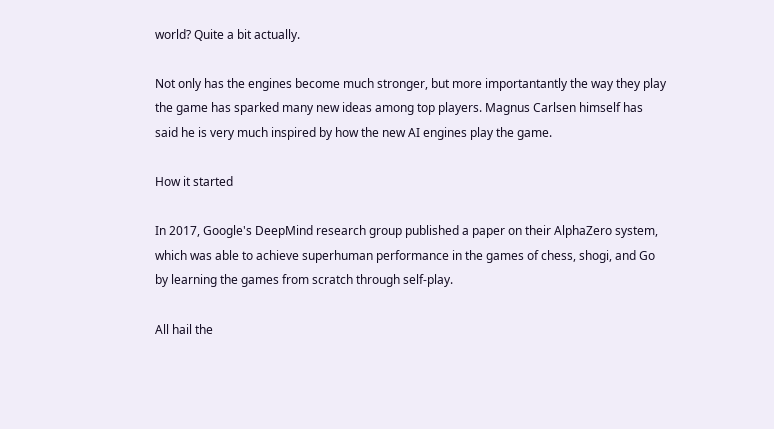world? Quite a bit actually.

Not only has the engines become much stronger, but more importantantly the way they play the game has sparked many new ideas among top players. Magnus Carlsen himself has said he is very much inspired by how the new AI engines play the game.

How it started

In 2017, Google's DeepMind research group published a paper on their AlphaZero system, which was able to achieve superhuman performance in the games of chess, shogi, and Go by learning the games from scratch through self-play.

All hail the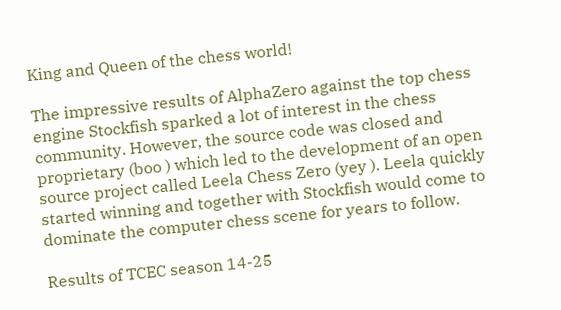King and Queen of the chess world!

The impressive results of AlphaZero against the top chess engine Stockfish sparked a lot of interest in the chess community. However, the source code was closed and proprietary (boo ) which led to the development of an open source project called Leela Chess Zero (yey ). Leela quickly started winning and together with Stockfish would come to dominate the computer chess scene for years to follow.

Results of TCEC season 14-25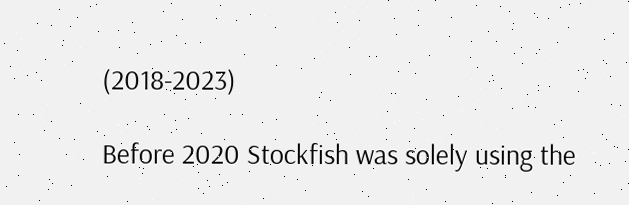(2018-2023)

Before 2020 Stockfish was solely using the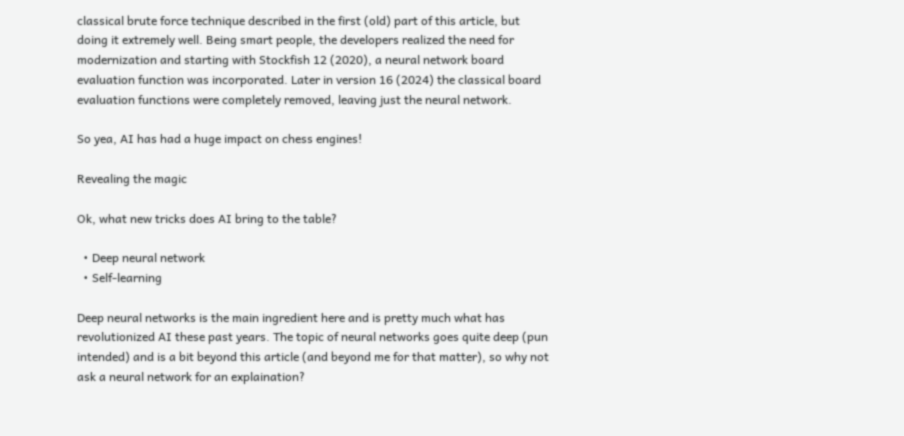classical brute force technique described in the first (old) part of this article, but doing it extremely well. Being smart people, the developers realized the need for modernization and starting with Stockfish 12 (2020), a neural network board evaluation function was incorporated. Later in version 16 (2024) the classical board evaluation functions were completely removed, leaving just the neural network.

So yea, AI has had a huge impact on chess engines!

Revealing the magic

Ok, what new tricks does AI bring to the table?

  • Deep neural network
  • Self-learning

Deep neural networks is the main ingredient here and is pretty much what has revolutionized AI these past years. The topic of neural networks goes quite deep (pun intended) and is a bit beyond this article (and beyond me for that matter), so why not ask a neural network for an explaination?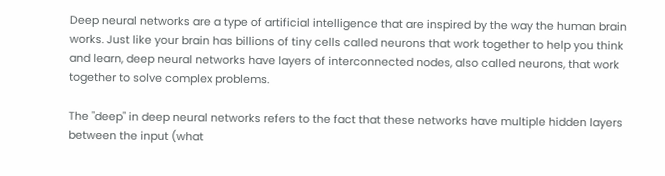Deep neural networks are a type of artificial intelligence that are inspired by the way the human brain works. Just like your brain has billions of tiny cells called neurons that work together to help you think and learn, deep neural networks have layers of interconnected nodes, also called neurons, that work together to solve complex problems.

The "deep" in deep neural networks refers to the fact that these networks have multiple hidden layers between the input (what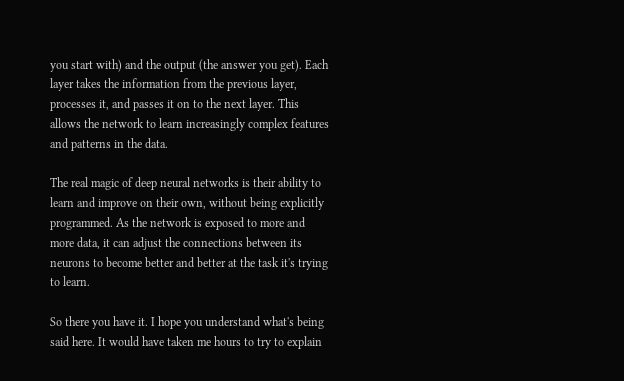you start with) and the output (the answer you get). Each layer takes the information from the previous layer, processes it, and passes it on to the next layer. This allows the network to learn increasingly complex features and patterns in the data.

The real magic of deep neural networks is their ability to learn and improve on their own, without being explicitly programmed. As the network is exposed to more and more data, it can adjust the connections between its neurons to become better and better at the task it's trying to learn.

So there you have it. I hope you understand what's being said here. It would have taken me hours to try to explain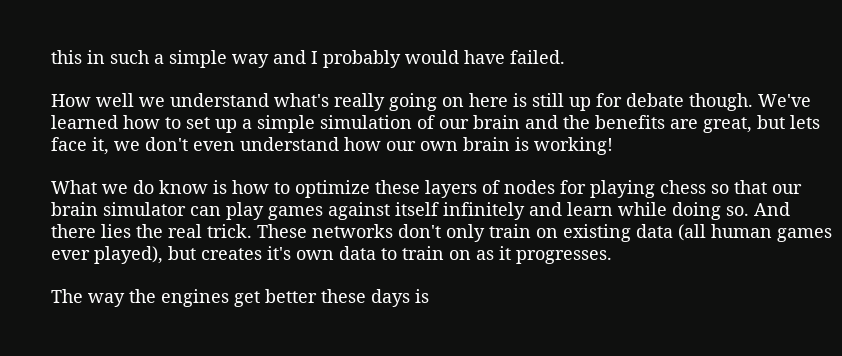this in such a simple way and I probably would have failed.

How well we understand what's really going on here is still up for debate though. We've learned how to set up a simple simulation of our brain and the benefits are great, but lets face it, we don't even understand how our own brain is working!

What we do know is how to optimize these layers of nodes for playing chess so that our brain simulator can play games against itself infinitely and learn while doing so. And there lies the real trick. These networks don't only train on existing data (all human games ever played), but creates it's own data to train on as it progresses.

The way the engines get better these days is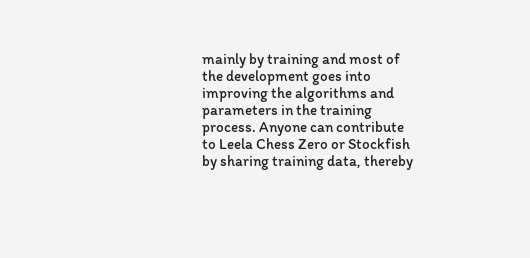mainly by training and most of the development goes into improving the algorithms and parameters in the training process. Anyone can contribute to Leela Chess Zero or Stockfish by sharing training data, thereby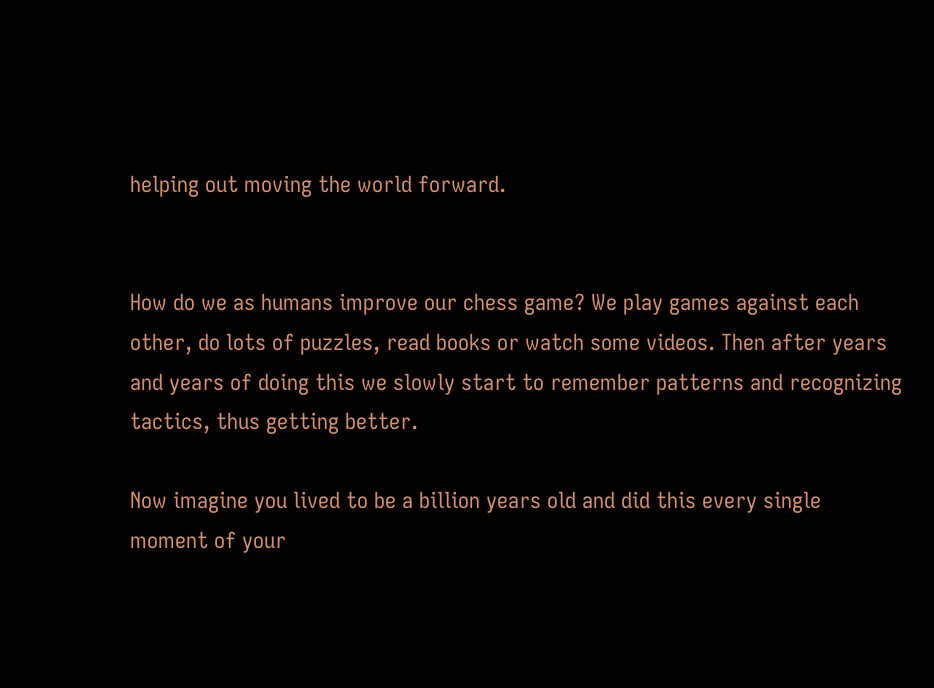helping out moving the world forward.


How do we as humans improve our chess game? We play games against each other, do lots of puzzles, read books or watch some videos. Then after years and years of doing this we slowly start to remember patterns and recognizing tactics, thus getting better.

Now imagine you lived to be a billion years old and did this every single moment of your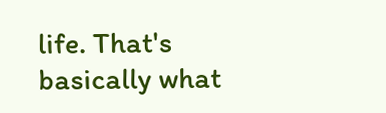life. That's basically what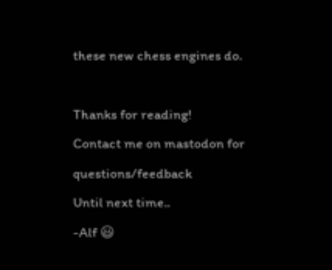these new chess engines do.

Thanks for reading!
Contact me on mastodon for questions/feedback
Until next time..
-Alf 😃